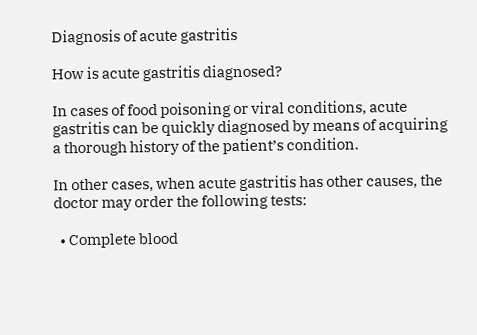Diagnosis of acute gastritis

How is acute gastritis diagnosed?

In cases of food poisoning or viral conditions, acute gastritis can be quickly diagnosed by means of acquiring a thorough history of the patient’s condition.

In other cases, when acute gastritis has other causes, the doctor may order the following tests:

  • Complete blood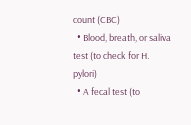count (CBC)
  • Blood, breath, or saliva test (to check for H. pylori)
  • A fecal test (to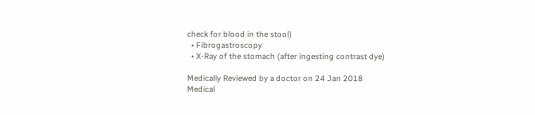check for blood in the stool)
  • Fibrogastroscopy
  • X-Ray of the stomach (after ingesting contrast dye)

Medically Reviewed by a doctor on 24 Jan 2018
Medical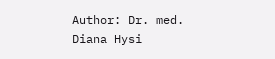Author: Dr. med. Diana Hysi